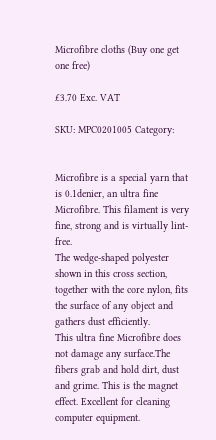Microfibre cloths (Buy one get one free)

£3.70 Exc. VAT

SKU: MPC0201005 Category:


Microfibre is a special yarn that is 0.1denier, an ultra fine Microfibre. This filament is very fine, strong and is virtually lint-free.
The wedge-shaped polyester shown in this cross section, together with the core nylon, fits the surface of any object and gathers dust efficiently.
This ultra fine Microfibre does not damage any surface.The fibers grab and hold dirt, dust and grime. This is the magnet effect. Excellent for cleaning computer equipment.